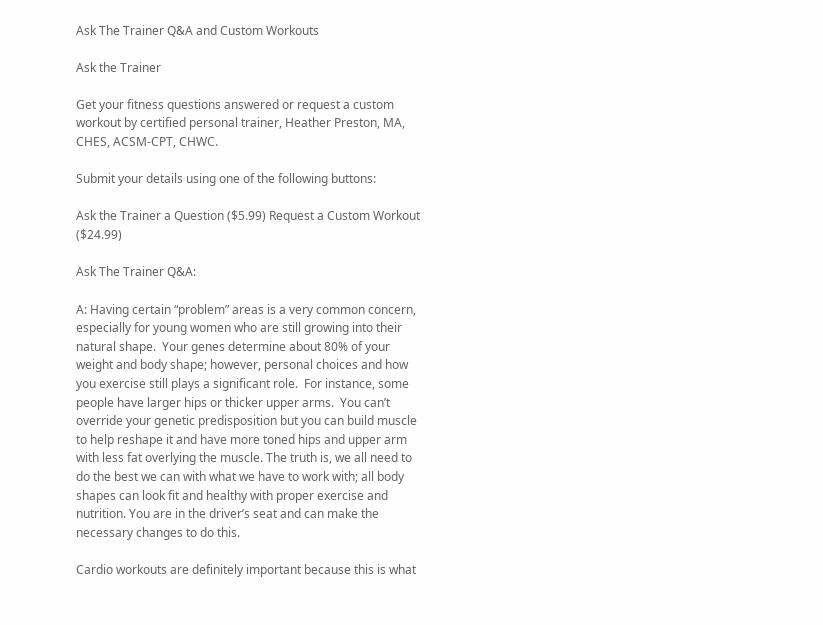Ask The Trainer Q&A and Custom Workouts

Ask the Trainer

Get your fitness questions answered or request a custom workout by certified personal trainer, Heather Preston, MA, CHES, ACSM-CPT, CHWC.

Submit your details using one of the following buttons:

Ask the Trainer a Question ($5.99) Request a Custom Workout ($24.99)

Ask The Trainer Q&A:

A: Having certain “problem” areas is a very common concern, especially for young women who are still growing into their natural shape.  Your genes determine about 80% of your weight and body shape; however, personal choices and how you exercise still plays a significant role.  For instance, some people have larger hips or thicker upper arms.  You can’t override your genetic predisposition but you can build muscle to help reshape it and have more toned hips and upper arm with less fat overlying the muscle. The truth is, we all need to do the best we can with what we have to work with; all body shapes can look fit and healthy with proper exercise and nutrition. You are in the driver’s seat and can make the necessary changes to do this.

Cardio workouts are definitely important because this is what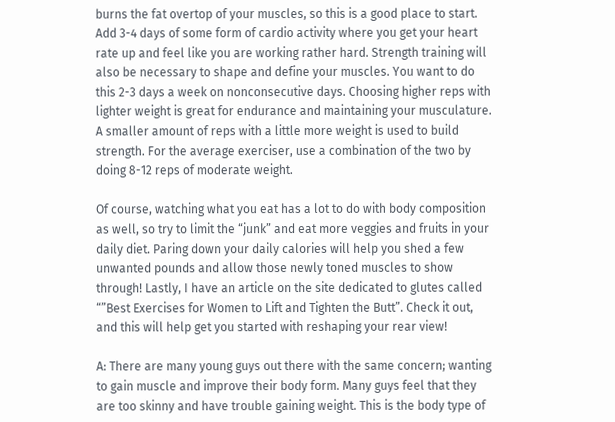burns the fat overtop of your muscles, so this is a good place to start. Add 3-4 days of some form of cardio activity where you get your heart rate up and feel like you are working rather hard. Strength training will also be necessary to shape and define your muscles. You want to do this 2-3 days a week on nonconsecutive days. Choosing higher reps with lighter weight is great for endurance and maintaining your musculature. A smaller amount of reps with a little more weight is used to build strength. For the average exerciser, use a combination of the two by doing 8-12 reps of moderate weight.

Of course, watching what you eat has a lot to do with body composition as well, so try to limit the “junk” and eat more veggies and fruits in your daily diet. Paring down your daily calories will help you shed a few unwanted pounds and allow those newly toned muscles to show through! Lastly, I have an article on the site dedicated to glutes called “”Best Exercises for Women to Lift and Tighten the Butt”. Check it out, and this will help get you started with reshaping your rear view!

A: There are many young guys out there with the same concern; wanting to gain muscle and improve their body form. Many guys feel that they are too skinny and have trouble gaining weight. This is the body type of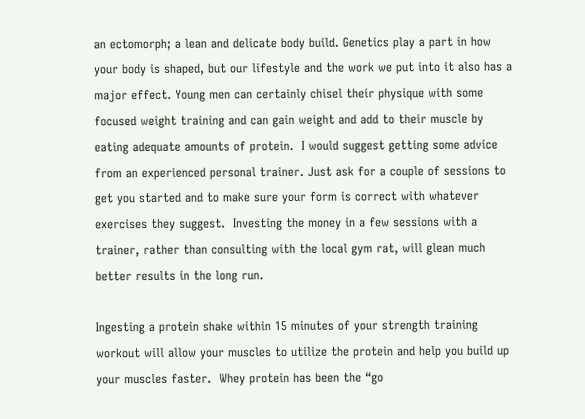an ectomorph; a lean and delicate body build. Genetics play a part in how your body is shaped, but our lifestyle and the work we put into it also has a major effect. Young men can certainly chisel their physique with some focused weight training and can gain weight and add to their muscle by eating adequate amounts of protein.  I would suggest getting some advice from an experienced personal trainer. Just ask for a couple of sessions to get you started and to make sure your form is correct with whatever exercises they suggest.  Investing the money in a few sessions with a trainer, rather than consulting with the local gym rat, will glean much better results in the long run.

Ingesting a protein shake within 15 minutes of your strength training workout will allow your muscles to utilize the protein and help you build up your muscles faster.  Whey protein has been the “go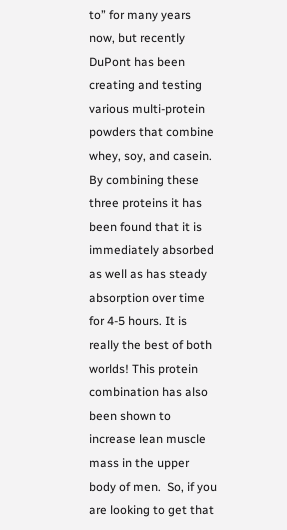to” for many years now, but recently DuPont has been creating and testing various multi-protein powders that combine whey, soy, and casein. By combining these three proteins it has been found that it is immediately absorbed as well as has steady absorption over time for 4-5 hours. It is really the best of both worlds! This protein combination has also been shown to increase lean muscle mass in the upper body of men.  So, if you are looking to get that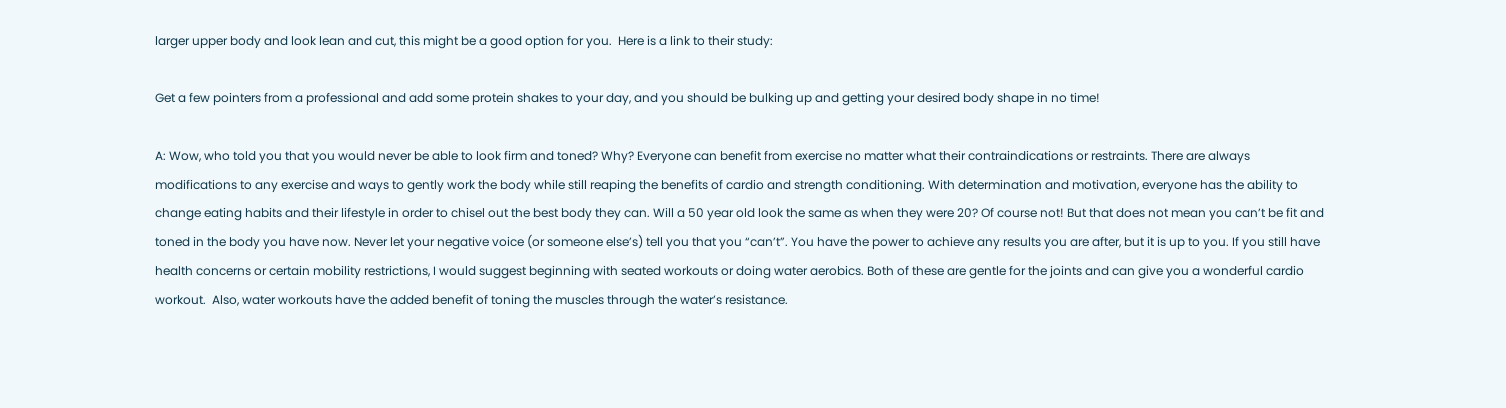larger upper body and look lean and cut, this might be a good option for you.  Here is a link to their study:

Get a few pointers from a professional and add some protein shakes to your day, and you should be bulking up and getting your desired body shape in no time!

A: Wow, who told you that you would never be able to look firm and toned? Why? Everyone can benefit from exercise no matter what their contraindications or restraints. There are always modifications to any exercise and ways to gently work the body while still reaping the benefits of cardio and strength conditioning. With determination and motivation, everyone has the ability to change eating habits and their lifestyle in order to chisel out the best body they can. Will a 50 year old look the same as when they were 20? Of course not! But that does not mean you can’t be fit and toned in the body you have now. Never let your negative voice (or someone else’s) tell you that you “can’t”. You have the power to achieve any results you are after, but it is up to you. If you still have health concerns or certain mobility restrictions, I would suggest beginning with seated workouts or doing water aerobics. Both of these are gentle for the joints and can give you a wonderful cardio workout.  Also, water workouts have the added benefit of toning the muscles through the water’s resistance.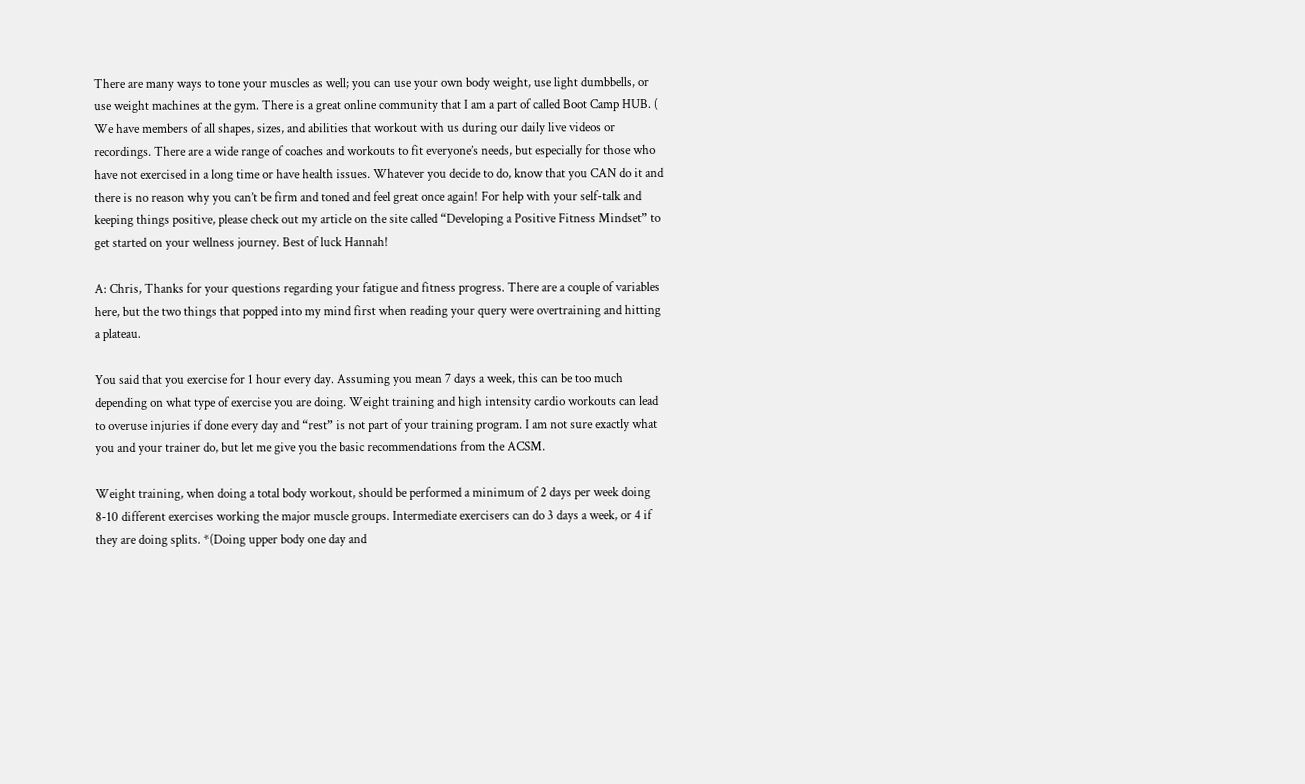There are many ways to tone your muscles as well; you can use your own body weight, use light dumbbells, or use weight machines at the gym. There is a great online community that I am a part of called Boot Camp HUB. ( We have members of all shapes, sizes, and abilities that workout with us during our daily live videos or recordings. There are a wide range of coaches and workouts to fit everyone’s needs, but especially for those who have not exercised in a long time or have health issues. Whatever you decide to do, know that you CAN do it and there is no reason why you can’t be firm and toned and feel great once again! For help with your self-talk and keeping things positive, please check out my article on the site called “Developing a Positive Fitness Mindset” to get started on your wellness journey. Best of luck Hannah!

A: Chris, Thanks for your questions regarding your fatigue and fitness progress. There are a couple of variables here, but the two things that popped into my mind first when reading your query were overtraining and hitting a plateau.

You said that you exercise for 1 hour every day. Assuming you mean 7 days a week, this can be too much depending on what type of exercise you are doing. Weight training and high intensity cardio workouts can lead to overuse injuries if done every day and “rest” is not part of your training program. I am not sure exactly what you and your trainer do, but let me give you the basic recommendations from the ACSM.

Weight training, when doing a total body workout, should be performed a minimum of 2 days per week doing 8-10 different exercises working the major muscle groups. Intermediate exercisers can do 3 days a week, or 4 if they are doing splits. *(Doing upper body one day and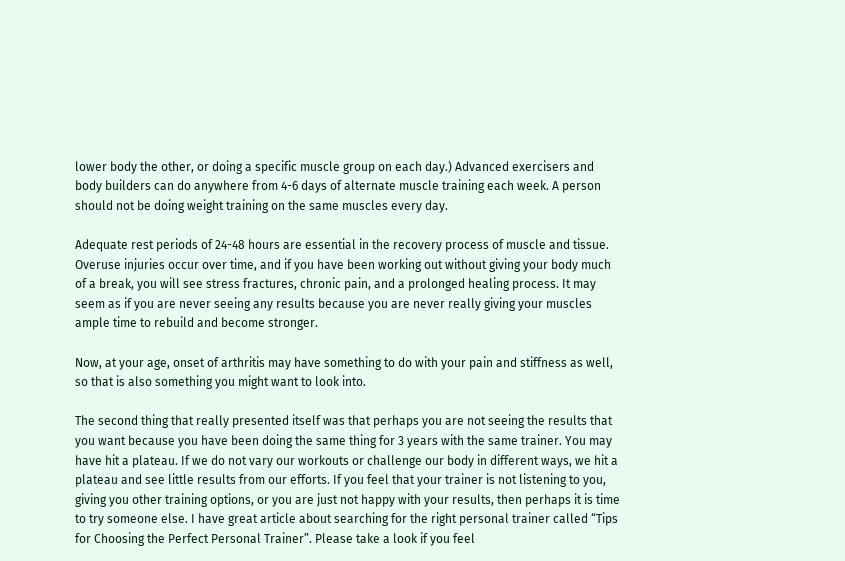lower body the other, or doing a specific muscle group on each day.) Advanced exercisers and body builders can do anywhere from 4-6 days of alternate muscle training each week. A person should not be doing weight training on the same muscles every day.

Adequate rest periods of 24-48 hours are essential in the recovery process of muscle and tissue. Overuse injuries occur over time, and if you have been working out without giving your body much of a break, you will see stress fractures, chronic pain, and a prolonged healing process. It may seem as if you are never seeing any results because you are never really giving your muscles ample time to rebuild and become stronger.

Now, at your age, onset of arthritis may have something to do with your pain and stiffness as well, so that is also something you might want to look into.

The second thing that really presented itself was that perhaps you are not seeing the results that you want because you have been doing the same thing for 3 years with the same trainer. You may have hit a plateau. If we do not vary our workouts or challenge our body in different ways, we hit a plateau and see little results from our efforts. If you feel that your trainer is not listening to you, giving you other training options, or you are just not happy with your results, then perhaps it is time to try someone else. I have great article about searching for the right personal trainer called “Tips for Choosing the Perfect Personal Trainer”. Please take a look if you feel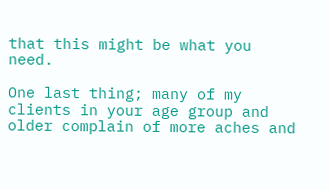that this might be what you need.

One last thing; many of my clients in your age group and older complain of more aches and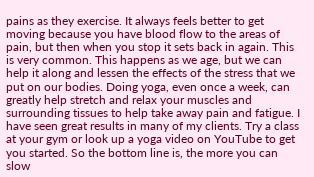pains as they exercise. It always feels better to get moving because you have blood flow to the areas of pain, but then when you stop it sets back in again. This is very common. This happens as we age, but we can help it along and lessen the effects of the stress that we put on our bodies. Doing yoga, even once a week, can greatly help stretch and relax your muscles and surrounding tissues to help take away pain and fatigue. I have seen great results in many of my clients. Try a class at your gym or look up a yoga video on YouTube to get you started. So the bottom line is, the more you can slow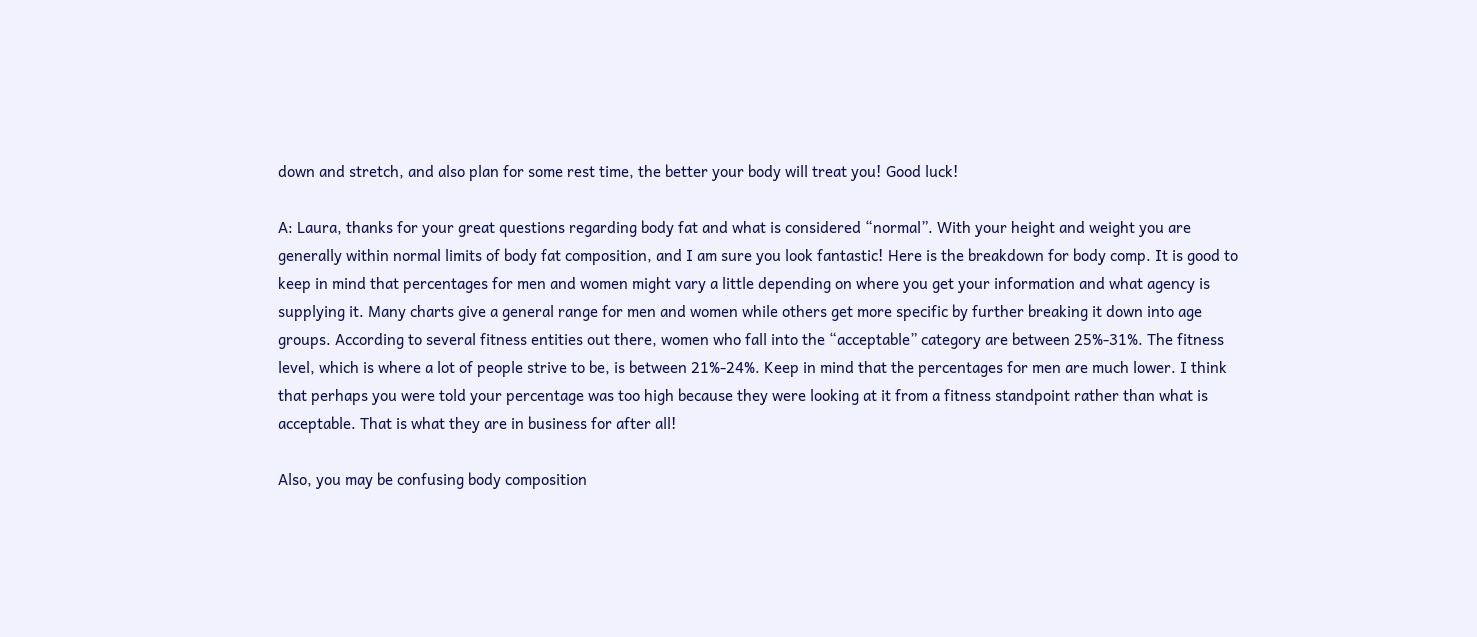down and stretch, and also plan for some rest time, the better your body will treat you! Good luck!

A: Laura, thanks for your great questions regarding body fat and what is considered “normal”. With your height and weight you are generally within normal limits of body fat composition, and I am sure you look fantastic! Here is the breakdown for body comp. It is good to keep in mind that percentages for men and women might vary a little depending on where you get your information and what agency is supplying it. Many charts give a general range for men and women while others get more specific by further breaking it down into age groups. According to several fitness entities out there, women who fall into the “acceptable” category are between 25%-31%. The fitness level, which is where a lot of people strive to be, is between 21%-24%. Keep in mind that the percentages for men are much lower. I think that perhaps you were told your percentage was too high because they were looking at it from a fitness standpoint rather than what is acceptable. That is what they are in business for after all!

Also, you may be confusing body composition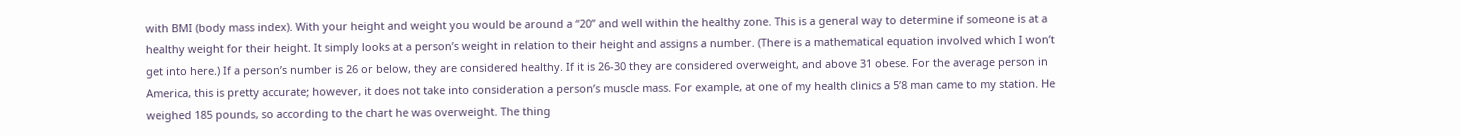with BMI (body mass index). With your height and weight you would be around a “20” and well within the healthy zone. This is a general way to determine if someone is at a healthy weight for their height. It simply looks at a person’s weight in relation to their height and assigns a number. (There is a mathematical equation involved which I won’t get into here.) If a person’s number is 26 or below, they are considered healthy. If it is 26-30 they are considered overweight, and above 31 obese. For the average person in America, this is pretty accurate; however, it does not take into consideration a person’s muscle mass. For example, at one of my health clinics a 5’8 man came to my station. He weighed 185 pounds, so according to the chart he was overweight. The thing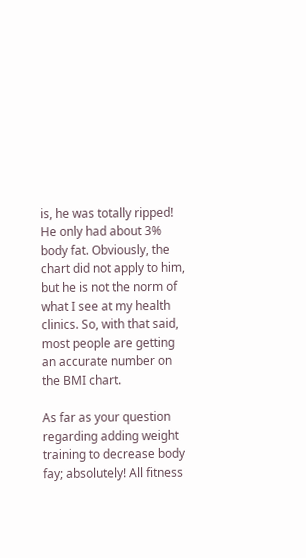is, he was totally ripped! He only had about 3% body fat. Obviously, the chart did not apply to him, but he is not the norm of what I see at my health clinics. So, with that said, most people are getting an accurate number on the BMI chart.

As far as your question regarding adding weight training to decrease body fay; absolutely! All fitness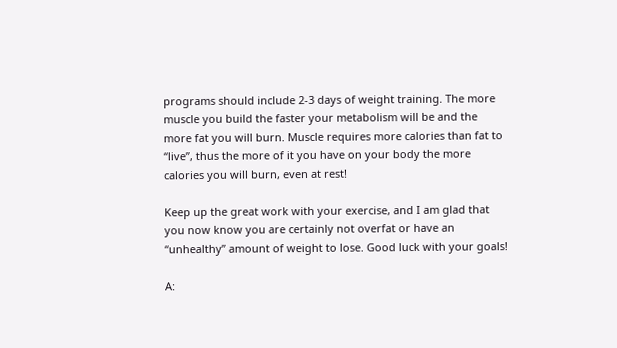programs should include 2-3 days of weight training. The more muscle you build the faster your metabolism will be and the more fat you will burn. Muscle requires more calories than fat to “live”, thus the more of it you have on your body the more calories you will burn, even at rest!

Keep up the great work with your exercise, and I am glad that you now know you are certainly not overfat or have an “unhealthy” amount of weight to lose. Good luck with your goals!

A: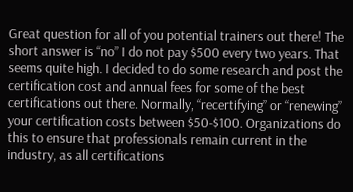Great question for all of you potential trainers out there! The short answer is “no” I do not pay $500 every two years. That seems quite high. I decided to do some research and post the certification cost and annual fees for some of the best certifications out there. Normally, “recertifying” or “renewing” your certification costs between $50-$100. Organizations do this to ensure that professionals remain current in the industry, as all certifications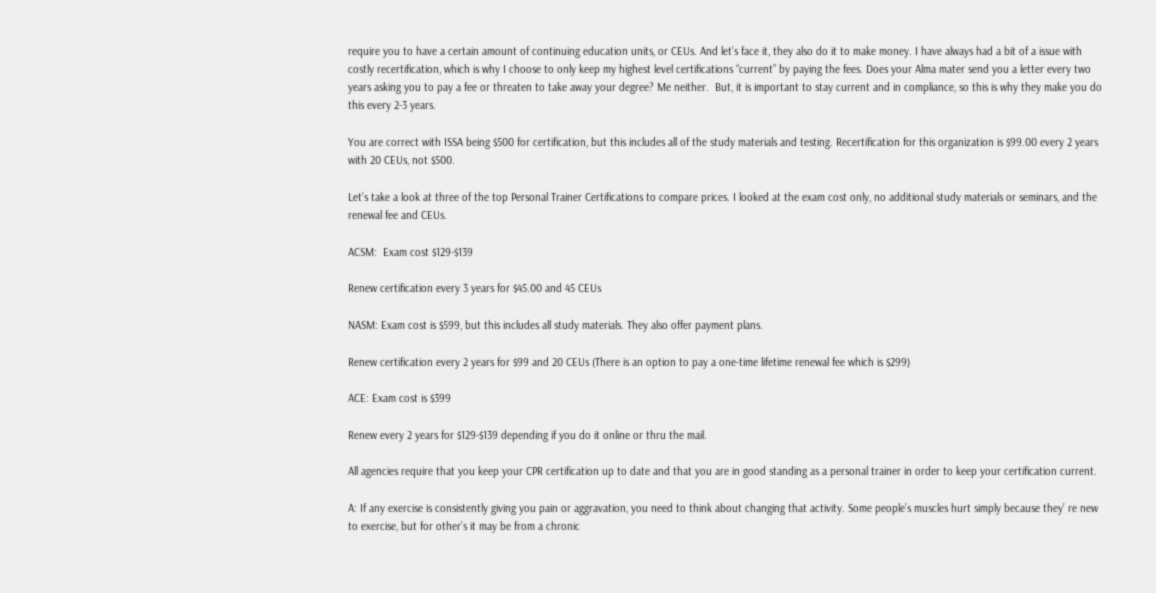require you to have a certain amount of continuing education units, or CEUs. And let’s face it, they also do it to make money. I have always had a bit of a issue with costly recertification, which is why I choose to only keep my highest level certifications “current” by paying the fees. Does your Alma mater send you a letter every two years asking you to pay a fee or threaten to take away your degree? Me neither.  But, it is important to stay current and in compliance, so this is why they make you do this every 2-3 years.

You are correct with ISSA being $500 for certification, but this includes all of the study materials and testing. Recertification for this organization is $99.00 every 2 years with 20 CEUs, not $500.

Let’s take a look at three of the top Personal Trainer Certifications to compare prices. I looked at the exam cost only, no additional study materials or seminars, and the renewal fee and CEUs.

ACSM:  Exam cost $129-$139

Renew certification every 3 years for $45.00 and 45 CEUs

NASM: Exam cost is $599, but this includes all study materials. They also offer payment plans.

Renew certification every 2 years for $99 and 20 CEUs (There is an option to pay a one-time lifetime renewal fee which is $299)

ACE: Exam cost is $399

Renew every 2 years for $129-$139 depending if you do it online or thru the mail.

All agencies require that you keep your CPR certification up to date and that you are in good standing as a personal trainer in order to keep your certification current.

A: If any exercise is consistently giving you pain or aggravation, you need to think about changing that activity. Some people’s muscles hurt simply because they’ re new to exercise, but for other’s it may be from a chronic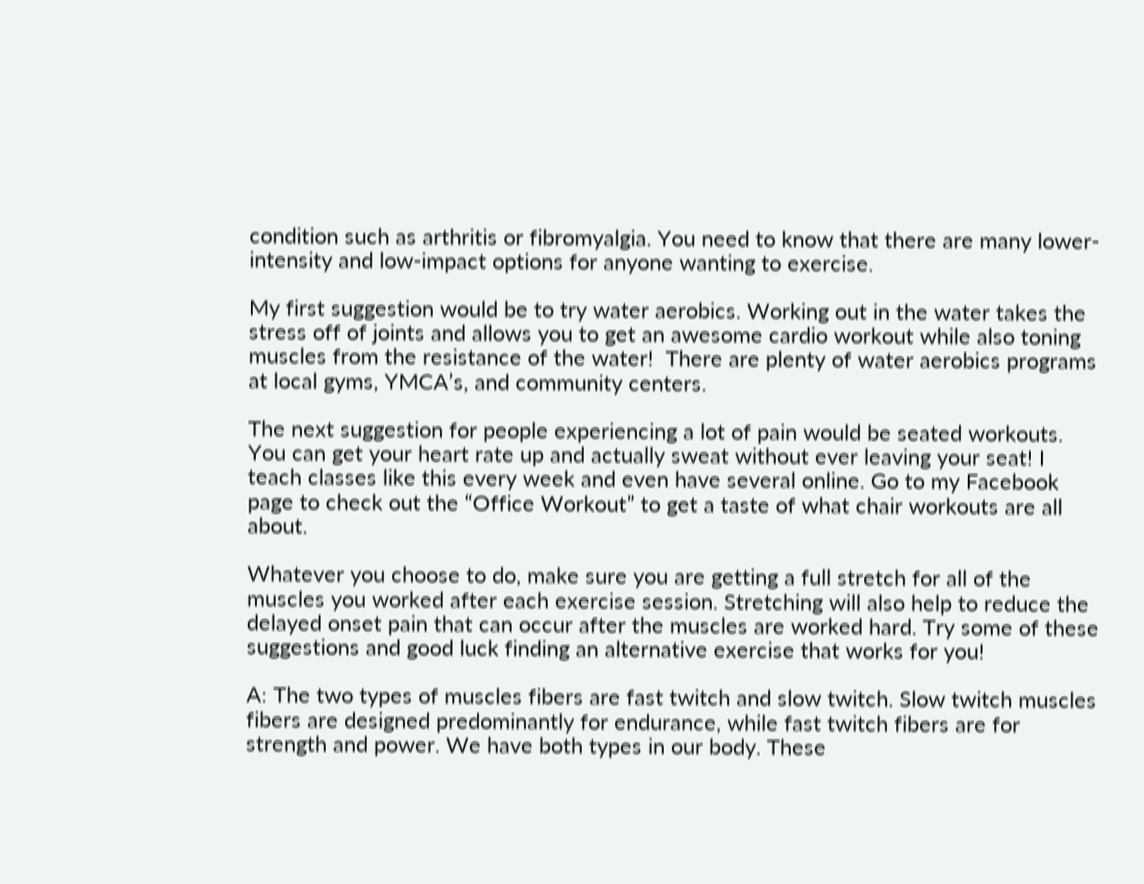condition such as arthritis or fibromyalgia. You need to know that there are many lower-intensity and low-impact options for anyone wanting to exercise.

My first suggestion would be to try water aerobics. Working out in the water takes the stress off of joints and allows you to get an awesome cardio workout while also toning muscles from the resistance of the water!  There are plenty of water aerobics programs at local gyms, YMCA’s, and community centers.

The next suggestion for people experiencing a lot of pain would be seated workouts. You can get your heart rate up and actually sweat without ever leaving your seat! I teach classes like this every week and even have several online. Go to my Facebook page to check out the “Office Workout” to get a taste of what chair workouts are all about.

Whatever you choose to do, make sure you are getting a full stretch for all of the muscles you worked after each exercise session. Stretching will also help to reduce the delayed onset pain that can occur after the muscles are worked hard. Try some of these suggestions and good luck finding an alternative exercise that works for you!

A: The two types of muscles fibers are fast twitch and slow twitch. Slow twitch muscles fibers are designed predominantly for endurance, while fast twitch fibers are for strength and power. We have both types in our body. These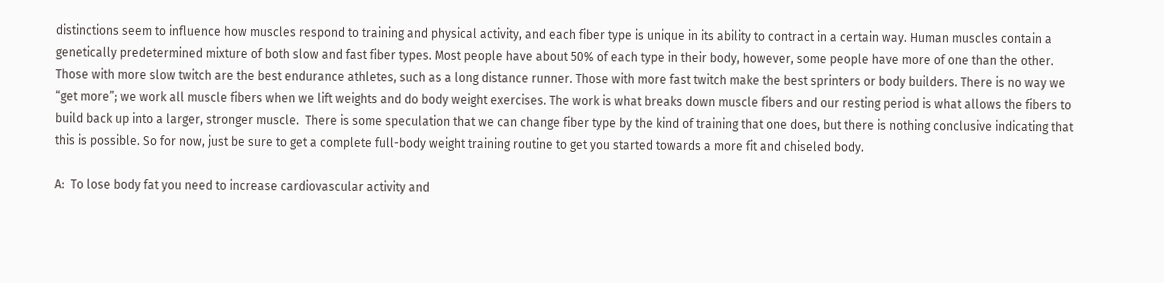distinctions seem to influence how muscles respond to training and physical activity, and each fiber type is unique in its ability to contract in a certain way. Human muscles contain a genetically predetermined mixture of both slow and fast fiber types. Most people have about 50% of each type in their body, however, some people have more of one than the other. Those with more slow twitch are the best endurance athletes, such as a long distance runner. Those with more fast twitch make the best sprinters or body builders. There is no way we “get more”; we work all muscle fibers when we lift weights and do body weight exercises. The work is what breaks down muscle fibers and our resting period is what allows the fibers to build back up into a larger, stronger muscle.  There is some speculation that we can change fiber type by the kind of training that one does, but there is nothing conclusive indicating that this is possible. So for now, just be sure to get a complete full-body weight training routine to get you started towards a more fit and chiseled body.

A:  To lose body fat you need to increase cardiovascular activity and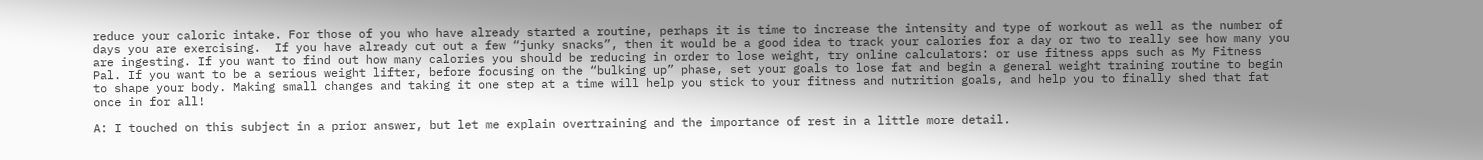reduce your caloric intake. For those of you who have already started a routine, perhaps it is time to increase the intensity and type of workout as well as the number of days you are exercising.  If you have already cut out a few “junky snacks”, then it would be a good idea to track your calories for a day or two to really see how many you are ingesting. If you want to find out how many calories you should be reducing in order to lose weight, try online calculators: or use fitness apps such as My Fitness Pal. If you want to be a serious weight lifter, before focusing on the “bulking up” phase, set your goals to lose fat and begin a general weight training routine to begin to shape your body. Making small changes and taking it one step at a time will help you stick to your fitness and nutrition goals, and help you to finally shed that fat once in for all!

A: I touched on this subject in a prior answer, but let me explain overtraining and the importance of rest in a little more detail.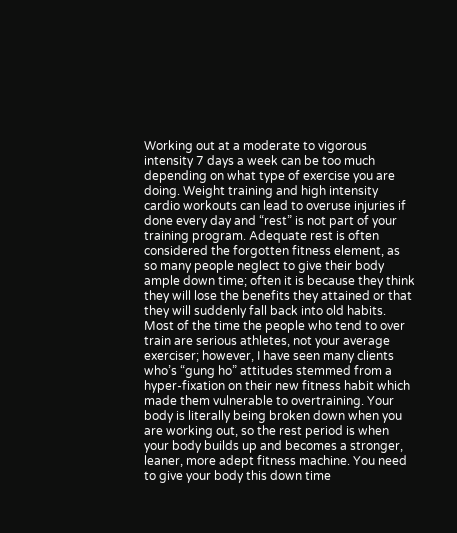Working out at a moderate to vigorous intensity 7 days a week can be too much depending on what type of exercise you are doing. Weight training and high intensity cardio workouts can lead to overuse injuries if done every day and “rest” is not part of your training program. Adequate rest is often considered the forgotten fitness element, as so many people neglect to give their body ample down time; often it is because they think they will lose the benefits they attained or that they will suddenly fall back into old habits. Most of the time the people who tend to over train are serious athletes, not your average exerciser; however, I have seen many clients who’s “gung ho” attitudes stemmed from a hyper-fixation on their new fitness habit which made them vulnerable to overtraining. Your body is literally being broken down when you are working out, so the rest period is when your body builds up and becomes a stronger, leaner, more adept fitness machine. You need to give your body this down time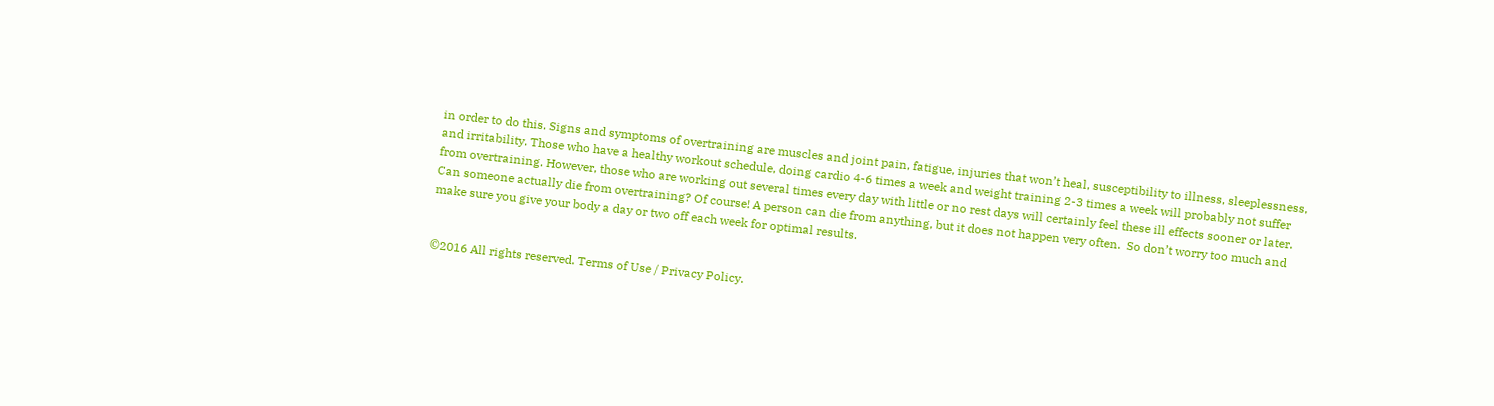in order to do this. Signs and symptoms of overtraining are muscles and joint pain, fatigue, injuries that won’t heal, susceptibility to illness, sleeplessness, and irritability. Those who have a healthy workout schedule, doing cardio 4-6 times a week and weight training 2-3 times a week will probably not suffer from overtraining. However, those who are working out several times every day with little or no rest days will certainly feel these ill effects sooner or later. Can someone actually die from overtraining? Of course! A person can die from anything, but it does not happen very often.  So don’t worry too much and make sure you give your body a day or two off each week for optimal results.


©2016 All rights reserved. Terms of Use / Privacy Policy.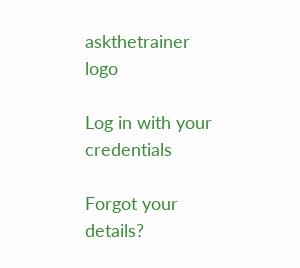askthetrainer logo

Log in with your credentials

Forgot your details?